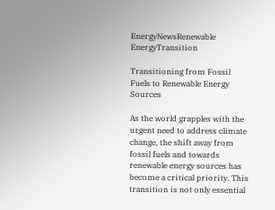EnergyNewsRenewable EnergyTransition

Transitioning from Fossil Fuels to Renewable Energy Sources

As the world grapples with the urgent need to address climate change, the shift away from fossil fuels and towards renewable energy sources has become a critical priority. This transition is not only essential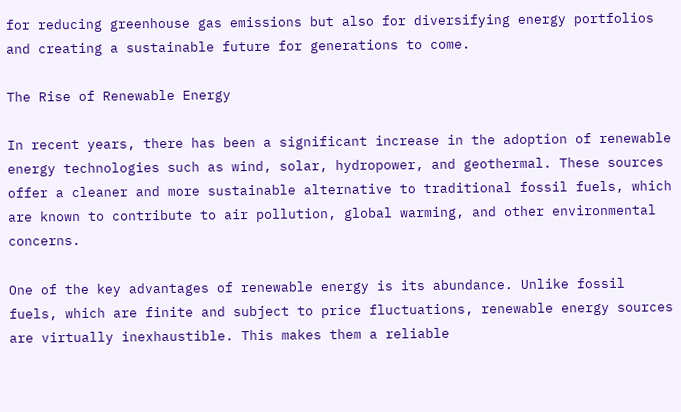for reducing greenhouse gas emissions but also for diversifying energy portfolios and creating a sustainable future for generations to come.

The Rise of Renewable Energy

In recent years, there has been a significant increase in the adoption of renewable energy technologies such as wind, solar, hydropower, and geothermal. These sources offer a cleaner and more sustainable alternative to traditional fossil fuels, which are known to contribute to air pollution, global warming, and other environmental concerns.

One of the key advantages of renewable energy is its abundance. Unlike fossil fuels, which are finite and subject to price fluctuations, renewable energy sources are virtually inexhaustible. This makes them a reliable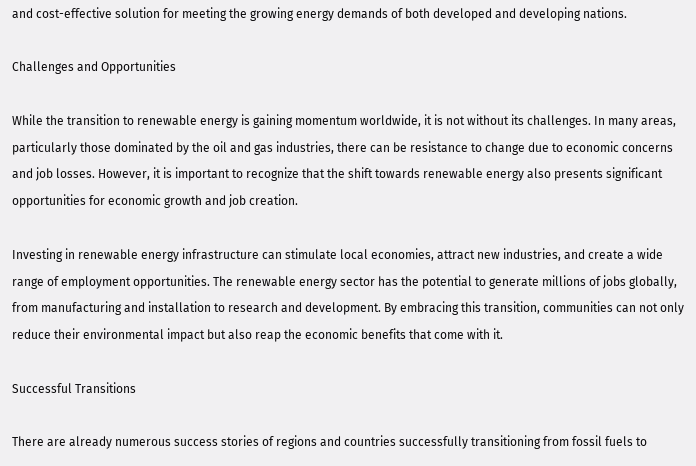and cost-effective solution for meeting the growing energy demands of both developed and developing nations.

Challenges and Opportunities

While the transition to renewable energy is gaining momentum worldwide, it is not without its challenges. In many areas, particularly those dominated by the oil and gas industries, there can be resistance to change due to economic concerns and job losses. However, it is important to recognize that the shift towards renewable energy also presents significant opportunities for economic growth and job creation.

Investing in renewable energy infrastructure can stimulate local economies, attract new industries, and create a wide range of employment opportunities. The renewable energy sector has the potential to generate millions of jobs globally, from manufacturing and installation to research and development. By embracing this transition, communities can not only reduce their environmental impact but also reap the economic benefits that come with it.

Successful Transitions

There are already numerous success stories of regions and countries successfully transitioning from fossil fuels to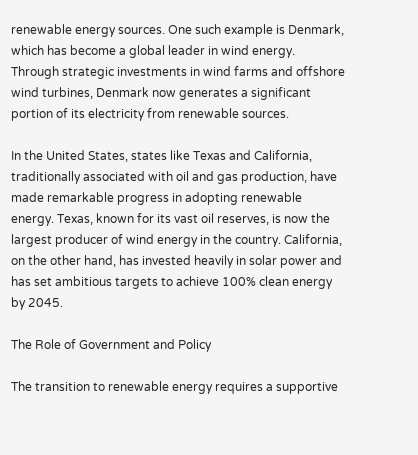renewable energy sources. One such example is Denmark, which has become a global leader in wind energy. Through strategic investments in wind farms and offshore wind turbines, Denmark now generates a significant portion of its electricity from renewable sources.

In the United States, states like Texas and California, traditionally associated with oil and gas production, have made remarkable progress in adopting renewable energy. Texas, known for its vast oil reserves, is now the largest producer of wind energy in the country. California, on the other hand, has invested heavily in solar power and has set ambitious targets to achieve 100% clean energy by 2045.

The Role of Government and Policy

The transition to renewable energy requires a supportive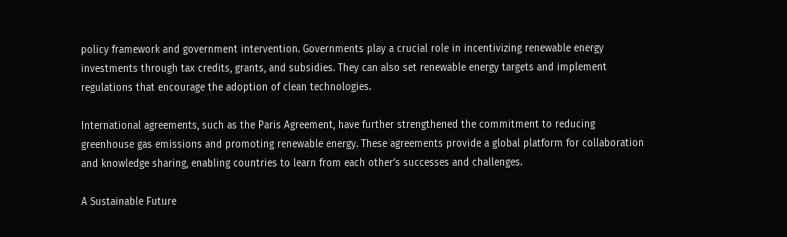policy framework and government intervention. Governments play a crucial role in incentivizing renewable energy investments through tax credits, grants, and subsidies. They can also set renewable energy targets and implement regulations that encourage the adoption of clean technologies.

International agreements, such as the Paris Agreement, have further strengthened the commitment to reducing greenhouse gas emissions and promoting renewable energy. These agreements provide a global platform for collaboration and knowledge sharing, enabling countries to learn from each other’s successes and challenges.

A Sustainable Future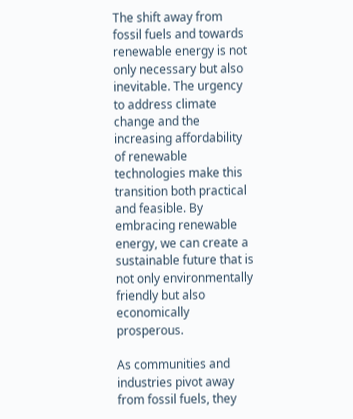The shift away from fossil fuels and towards renewable energy is not only necessary but also inevitable. The urgency to address climate change and the increasing affordability of renewable technologies make this transition both practical and feasible. By embracing renewable energy, we can create a sustainable future that is not only environmentally friendly but also economically prosperous.

As communities and industries pivot away from fossil fuels, they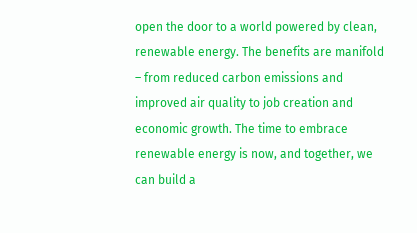open the door to a world powered by clean, renewable energy. The benefits are manifold – from reduced carbon emissions and improved air quality to job creation and economic growth. The time to embrace renewable energy is now, and together, we can build a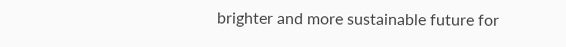brighter and more sustainable future for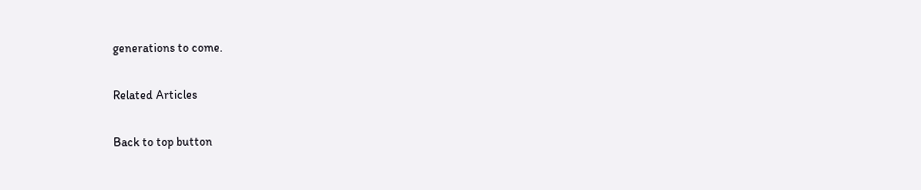generations to come.

Related Articles

Back to top button